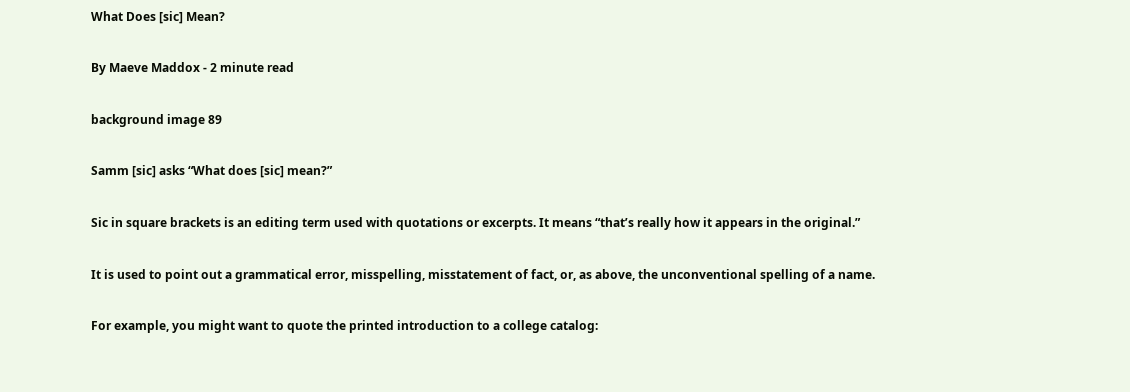What Does [sic] Mean?

By Maeve Maddox - 2 minute read

background image 89

Samm [sic] asks “What does [sic] mean?”

Sic in square brackets is an editing term used with quotations or excerpts. It means “that’s really how it appears in the original.”

It is used to point out a grammatical error, misspelling, misstatement of fact, or, as above, the unconventional spelling of a name.

For example, you might want to quote the printed introduction to a college catalog: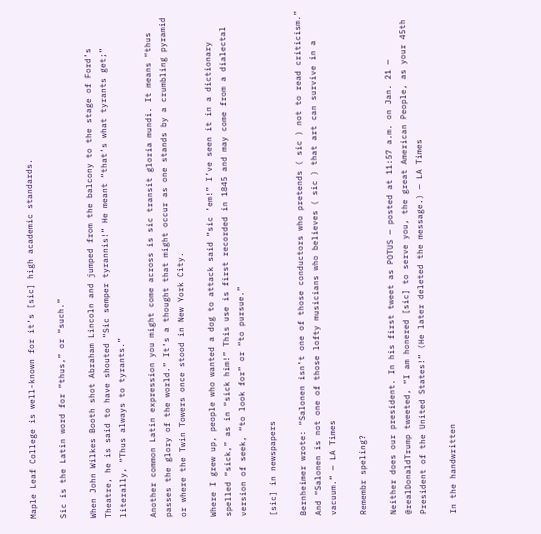Maple Leaf College is well-known for it’s [sic] high academic standards.

Sic is the Latin word for “thus,” or “such.”

When John Wilkes Booth shot Abraham Lincoln and jumped from the balcony to the stage of Ford’s Theatre, he is said to have shouted “Sic semper tyrannis!” He meant “that’s what tyrants get;” literally, “Thus always to tyrants.”

Another common Latin expression you might come across is sic transit gloria mundi. It means “thus passes the glory of the world.” It’s a thought that might occur as one stands by a crumbling pyramid or where the Twin Towers once stood in New York City.

Where I grew up, people who wanted a dog to attack said “sic ’em!” I’ve seen it in a dictionary spelled “sick,” as in “sick him!” This use is first recorded in 1845 and may come from a dialectal version of seek, “to look for” or “to pursue.”

[sic] in newspapers

Bernheimer wrote: “Salonen isn’t one of those conductors who pretends ( sic ) not to read criticism.” And “Salonen is not one of those lofty musicians who believes ( sic ) that art can survive in a vacuum.” — LA Times

Remembr speling?

Neither does our president. In his first tweet as POTUS — posted at 11:57 a.m. on Jan. 21 — @realDonaldTrump tweeted, “I am honered [sic] to serve you, the great American People, as your 45th President of the United States!” (He later deleted the message.) — LA Times

In the handwritten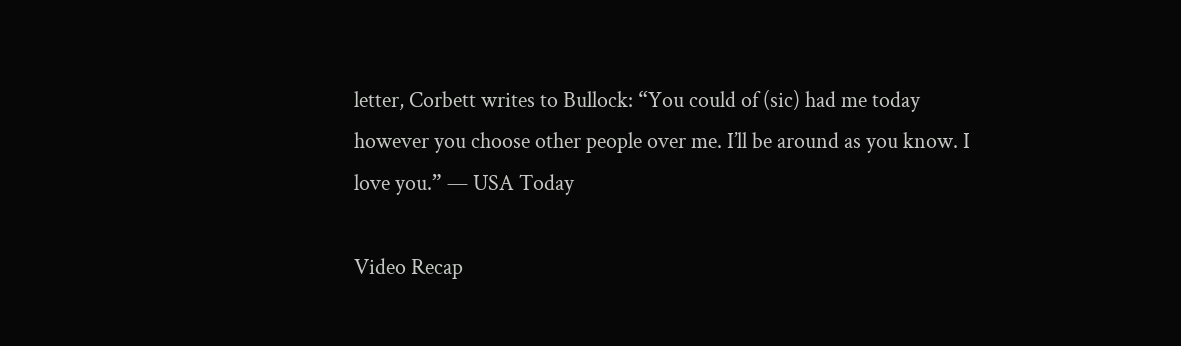letter, Corbett writes to Bullock: “You could of (sic) had me today however you choose other people over me. I’ll be around as you know. I love you.” — USA Today

Video Recap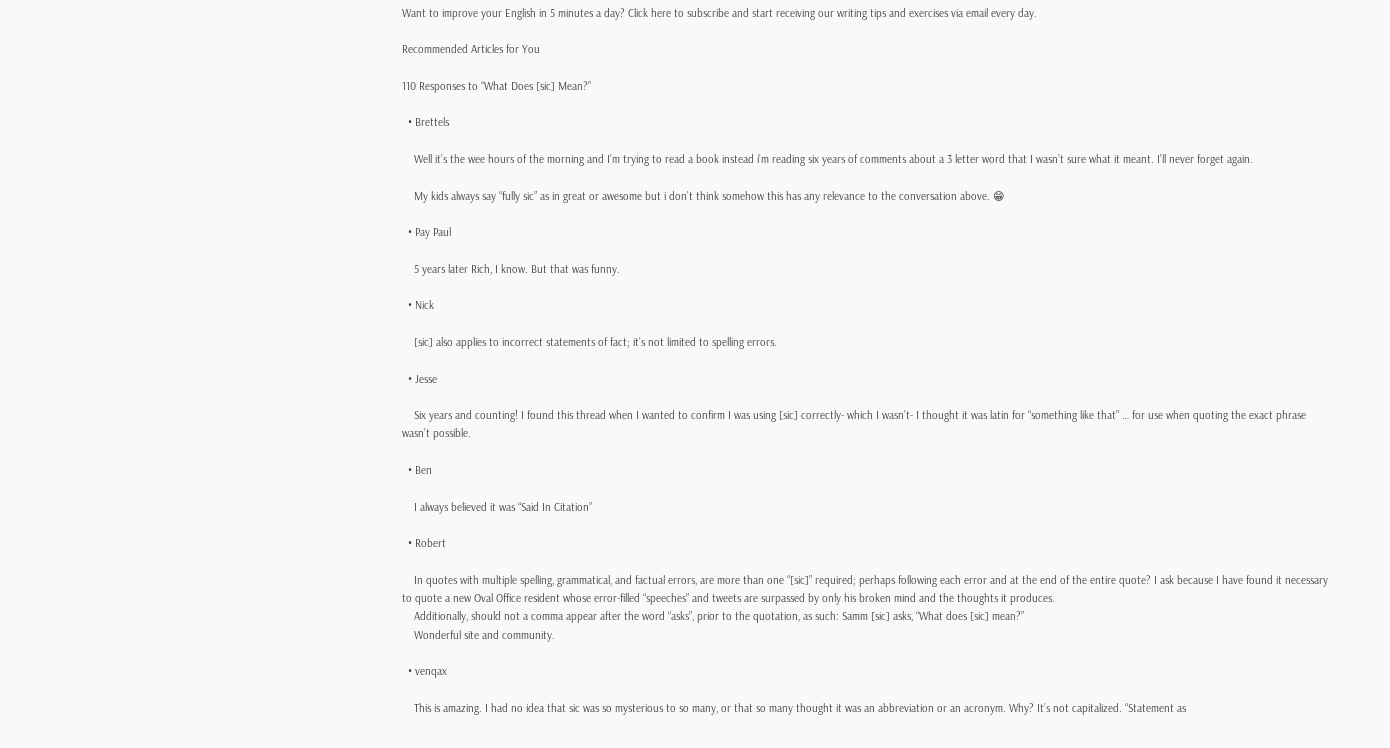Want to improve your English in 5 minutes a day? Click here to subscribe and start receiving our writing tips and exercises via email every day.

Recommended Articles for You

110 Responses to “What Does [sic] Mean?”

  • Brettels

    Well it’s the wee hours of the morning and I’m trying to read a book instead i’m reading six years of comments about a 3 letter word that I wasn’t sure what it meant. I’ll never forget again.

    My kids always say “fully sic” as in great or awesome but i don’t think somehow this has any relevance to the conversation above. 😁

  • Pay Paul

    5 years later Rich, I know. But that was funny.

  • Nick

    [sic] also applies to incorrect statements of fact; it’s not limited to spelling errors.

  • Jesse

    Six years and counting! I found this thread when I wanted to confirm I was using [sic] correctly- which I wasn’t- I thought it was latin for “something like that” … for use when quoting the exact phrase wasn’t possible.

  • Ben

    I always believed it was “Said In Citation”

  • Robert

    In quotes with multiple spelling, grammatical, and factual errors, are more than one “[sic]” required; perhaps following each error and at the end of the entire quote? I ask because I have found it necessary to quote a new Oval Office resident whose error-filled “speeches” and tweets are surpassed by only his broken mind and the thoughts it produces.
    Additionally, should not a comma appear after the word “asks”, prior to the quotation, as such: Samm [sic] asks, “What does [sic] mean?”
    Wonderful site and community.

  • venqax

    This is amazing. I had no idea that sic was so mysterious to so many, or that so many thought it was an abbreviation or an acronym. Why? It’s not capitalized. “Statement as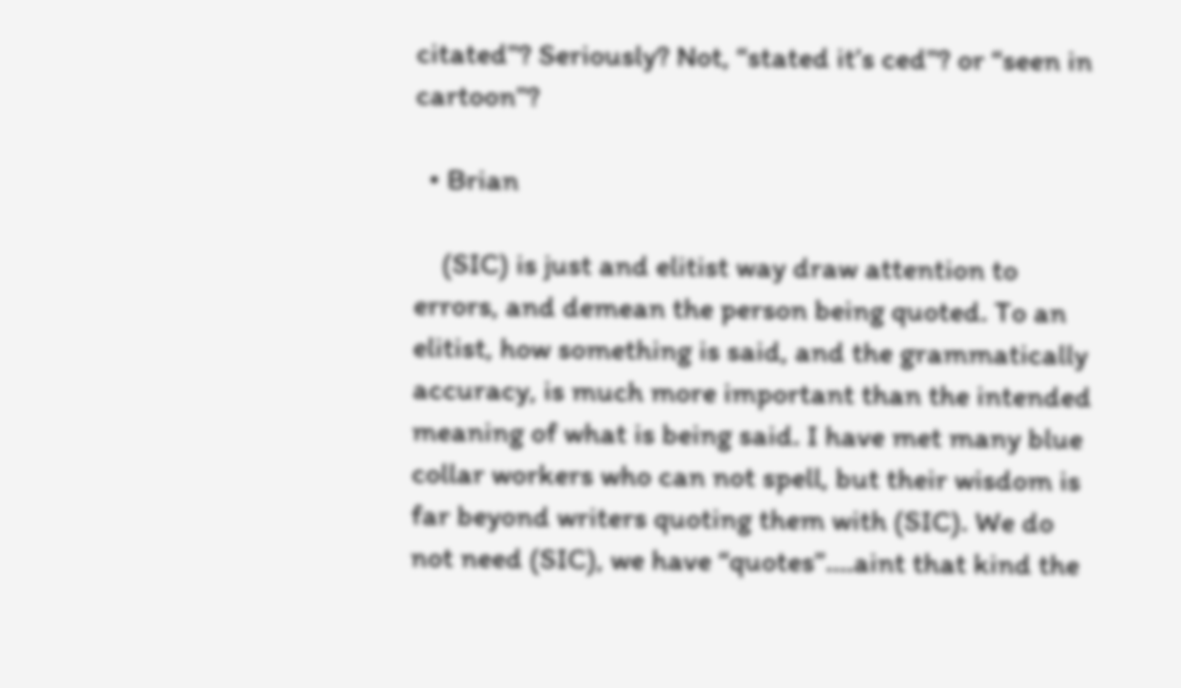citated”? Seriously? Not, “stated it’s ced”? or “seen in cartoon”?

  • Brian

    (SIC) is just and elitist way draw attention to errors, and demean the person being quoted. To an elitist, how something is said, and the grammatically accuracy, is much more important than the intended meaning of what is being said. I have met many blue collar workers who can not spell, but their wisdom is far beyond writers quoting them with (SIC). We do not need (SIC), we have “quotes”….aint that kind the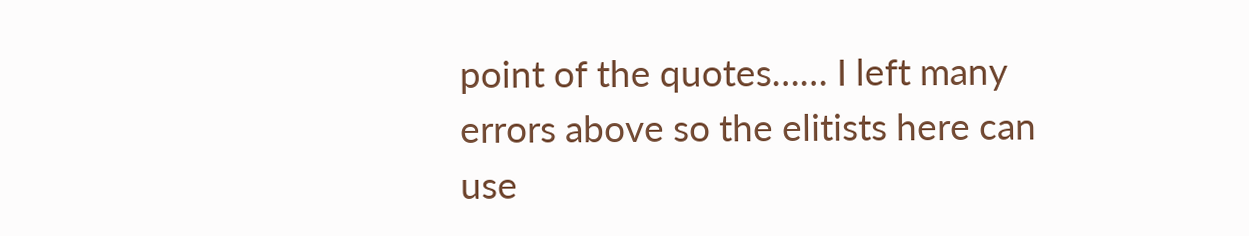point of the quotes…… I left many errors above so the elitists here can use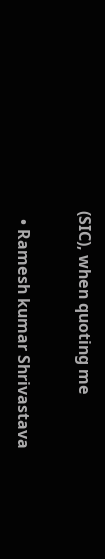(SIC), when quoting me

  • Ramesh kumar Shrivastava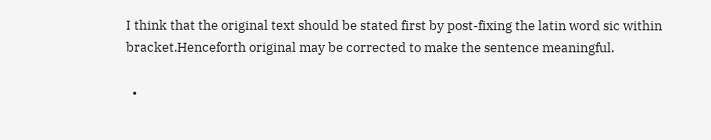I think that the original text should be stated first by post-fixing the latin word sic within bracket.Henceforth original may be corrected to make the sentence meaningful.

  •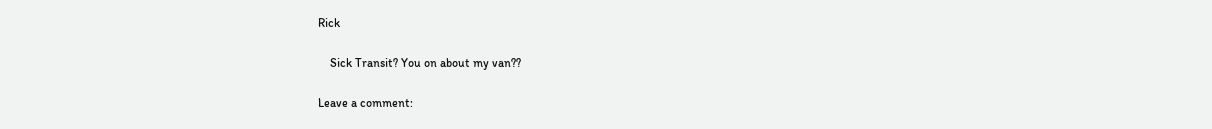Rick

    Sick Transit? You on about my van??

Leave a comment: